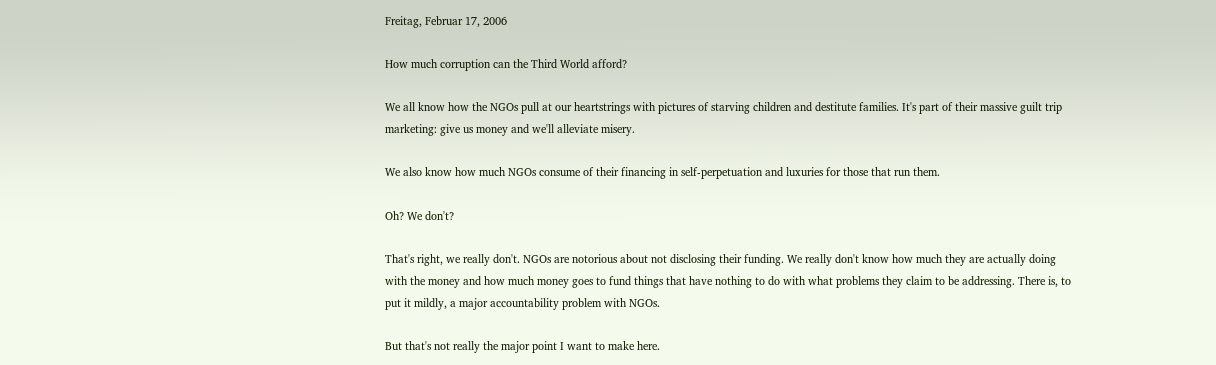Freitag, Februar 17, 2006

How much corruption can the Third World afford?

We all know how the NGOs pull at our heartstrings with pictures of starving children and destitute families. It's part of their massive guilt trip marketing: give us money and we'll alleviate misery.

We also know how much NGOs consume of their financing in self-perpetuation and luxuries for those that run them.

Oh? We don't?

That's right, we really don't. NGOs are notorious about not disclosing their funding. We really don't know how much they are actually doing with the money and how much money goes to fund things that have nothing to do with what problems they claim to be addressing. There is, to put it mildly, a major accountability problem with NGOs.

But that's not really the major point I want to make here.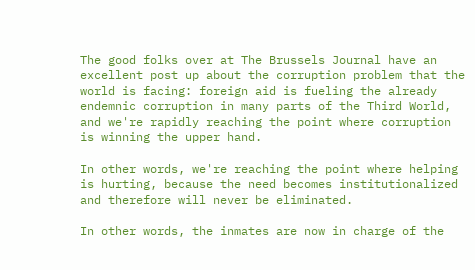The good folks over at The Brussels Journal have an excellent post up about the corruption problem that the world is facing: foreign aid is fueling the already endemnic corruption in many parts of the Third World, and we're rapidly reaching the point where corruption is winning the upper hand.

In other words, we're reaching the point where helping is hurting, because the need becomes institutionalized and therefore will never be eliminated.

In other words, the inmates are now in charge of the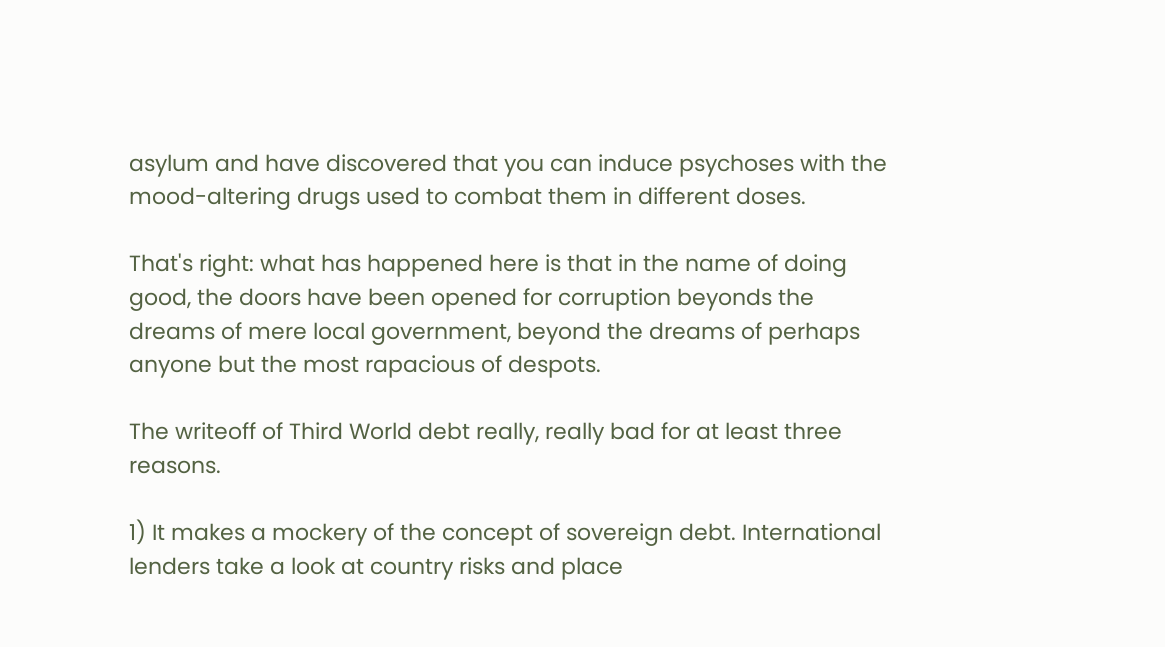asylum and have discovered that you can induce psychoses with the mood-altering drugs used to combat them in different doses.

That's right: what has happened here is that in the name of doing good, the doors have been opened for corruption beyonds the dreams of mere local government, beyond the dreams of perhaps anyone but the most rapacious of despots.

The writeoff of Third World debt really, really bad for at least three reasons.

1) It makes a mockery of the concept of sovereign debt. International lenders take a look at country risks and place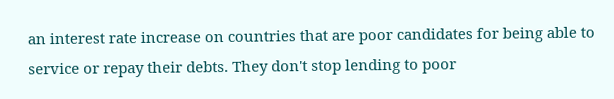an interest rate increase on countries that are poor candidates for being able to service or repay their debts. They don't stop lending to poor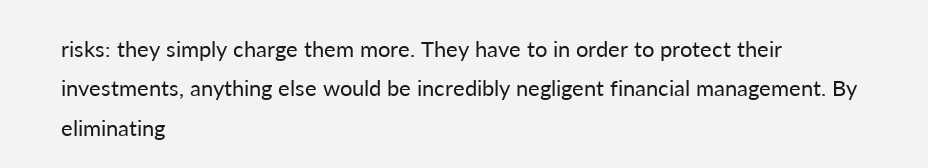risks: they simply charge them more. They have to in order to protect their investments, anything else would be incredibly negligent financial management. By eliminating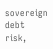sovereign debt risk,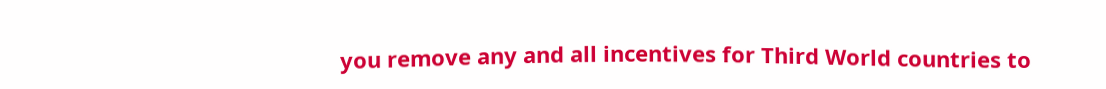you remove any and all incentives for Third World countries to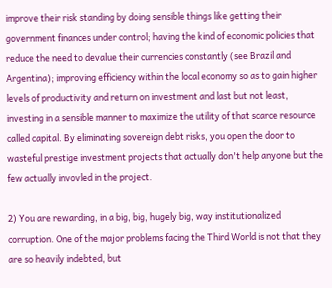improve their risk standing by doing sensible things like getting their government finances under control; having the kind of economic policies that reduce the need to devalue their currencies constantly (see Brazil and Argentina); improving efficiency within the local economy so as to gain higher levels of productivity and return on investment and last but not least, investing in a sensible manner to maximize the utility of that scarce resource called capital. By eliminating sovereign debt risks, you open the door to wasteful prestige investment projects that actually don't help anyone but the few actually invovled in the project.

2) You are rewarding, in a big, big, hugely big, way institutionalized corruption. One of the major problems facing the Third World is not that they are so heavily indebted, but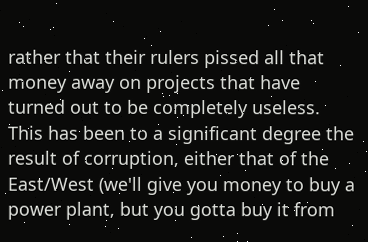rather that their rulers pissed all that money away on projects that have turned out to be completely useless. This has been to a significant degree the result of corruption, either that of the East/West (we'll give you money to buy a power plant, but you gotta buy it from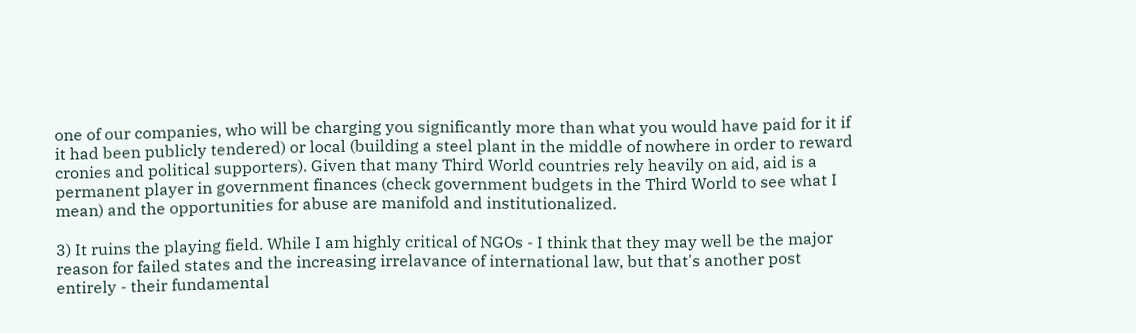one of our companies, who will be charging you significantly more than what you would have paid for it if it had been publicly tendered) or local (building a steel plant in the middle of nowhere in order to reward cronies and political supporters). Given that many Third World countries rely heavily on aid, aid is a permanent player in government finances (check government budgets in the Third World to see what I mean) and the opportunities for abuse are manifold and institutionalized.

3) It ruins the playing field. While I am highly critical of NGOs - I think that they may well be the major reason for failed states and the increasing irrelavance of international law, but that's another post entirely - their fundamental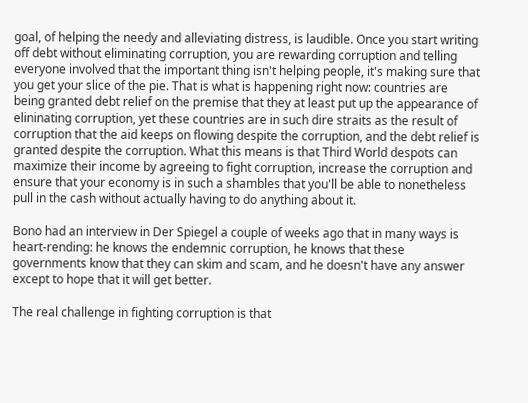goal, of helping the needy and alleviating distress, is laudible. Once you start writing off debt without eliminating corruption, you are rewarding corruption and telling everyone involved that the important thing isn't helping people, it's making sure that you get your slice of the pie. That is what is happening right now: countries are being granted debt relief on the premise that they at least put up the appearance of elininating corruption, yet these countries are in such dire straits as the result of corruption that the aid keeps on flowing despite the corruption, and the debt relief is granted despite the corruption. What this means is that Third World despots can maximize their income by agreeing to fight corruption, increase the corruption and ensure that your economy is in such a shambles that you'll be able to nonetheless pull in the cash without actually having to do anything about it.

Bono had an interview in Der Spiegel a couple of weeks ago that in many ways is heart-rending: he knows the endemnic corruption, he knows that these governments know that they can skim and scam, and he doesn't have any answer except to hope that it will get better.

The real challenge in fighting corruption is that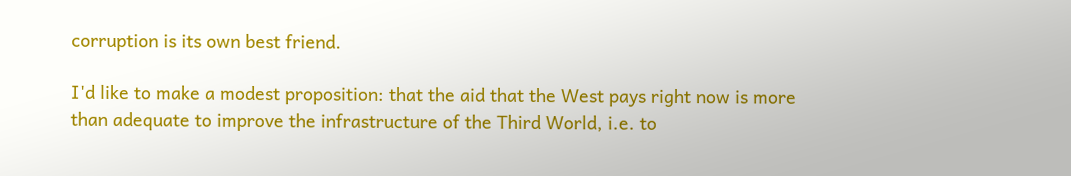corruption is its own best friend.

I'd like to make a modest proposition: that the aid that the West pays right now is more than adequate to improve the infrastructure of the Third World, i.e. to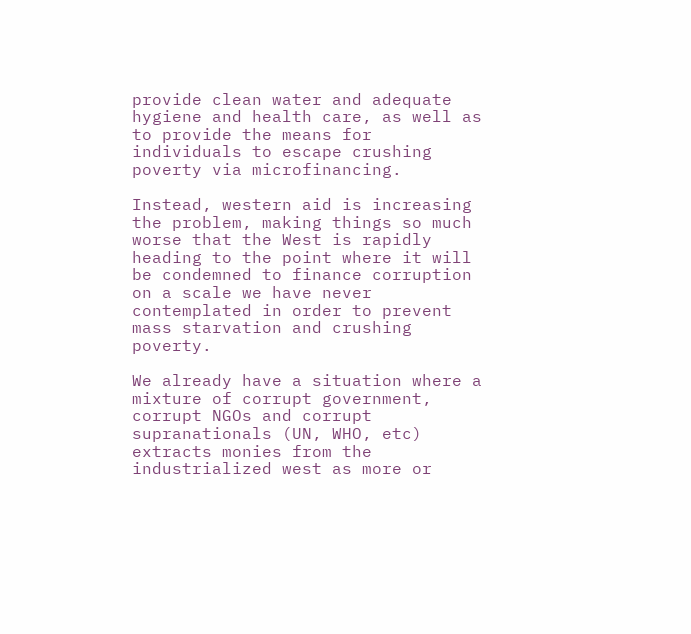provide clean water and adequate hygiene and health care, as well as to provide the means for individuals to escape crushing poverty via microfinancing.

Instead, western aid is increasing the problem, making things so much worse that the West is rapidly heading to the point where it will be condemned to finance corruption on a scale we have never contemplated in order to prevent mass starvation and crushing poverty.

We already have a situation where a mixture of corrupt government, corrupt NGOs and corrupt supranationals (UN, WHO, etc) extracts monies from the industrialized west as more or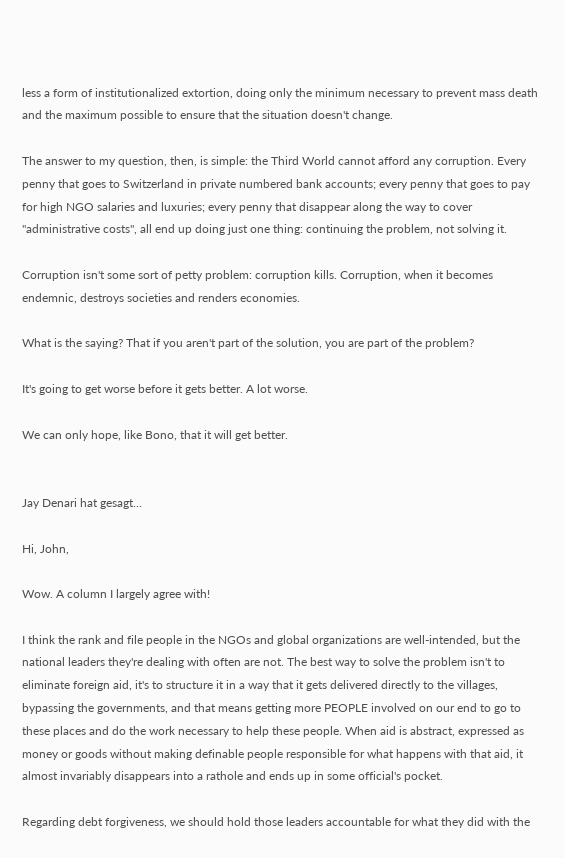less a form of institutionalized extortion, doing only the minimum necessary to prevent mass death and the maximum possible to ensure that the situation doesn't change.

The answer to my question, then, is simple: the Third World cannot afford any corruption. Every penny that goes to Switzerland in private numbered bank accounts; every penny that goes to pay for high NGO salaries and luxuries; every penny that disappear along the way to cover "administrative costs", all end up doing just one thing: continuing the problem, not solving it.

Corruption isn't some sort of petty problem: corruption kills. Corruption, when it becomes endemnic, destroys societies and renders economies.

What is the saying? That if you aren't part of the solution, you are part of the problem?

It's going to get worse before it gets better. A lot worse.

We can only hope, like Bono, that it will get better.


Jay Denari hat gesagt…

Hi, John,

Wow. A column I largely agree with!

I think the rank and file people in the NGOs and global organizations are well-intended, but the national leaders they're dealing with often are not. The best way to solve the problem isn't to eliminate foreign aid, it's to structure it in a way that it gets delivered directly to the villages, bypassing the governments, and that means getting more PEOPLE involved on our end to go to these places and do the work necessary to help these people. When aid is abstract, expressed as money or goods without making definable people responsible for what happens with that aid, it almost invariably disappears into a rathole and ends up in some official's pocket.

Regarding debt forgiveness, we should hold those leaders accountable for what they did with the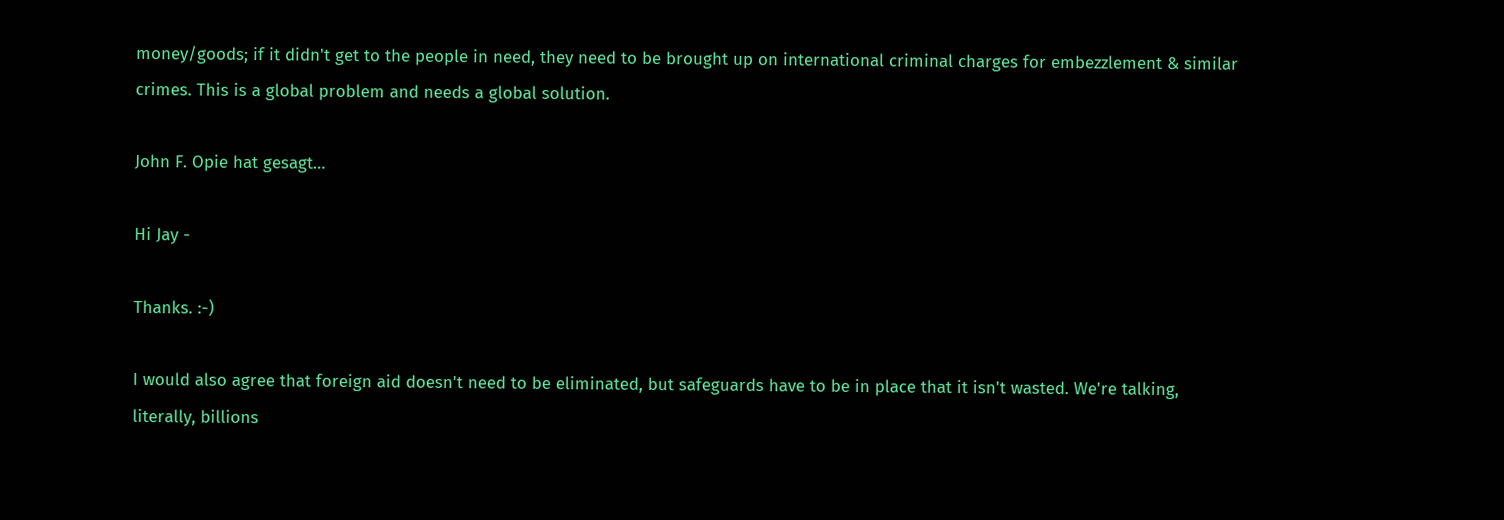money/goods; if it didn't get to the people in need, they need to be brought up on international criminal charges for embezzlement & similar crimes. This is a global problem and needs a global solution.

John F. Opie hat gesagt…

Hi Jay -

Thanks. :-)

I would also agree that foreign aid doesn't need to be eliminated, but safeguards have to be in place that it isn't wasted. We're talking, literally, billions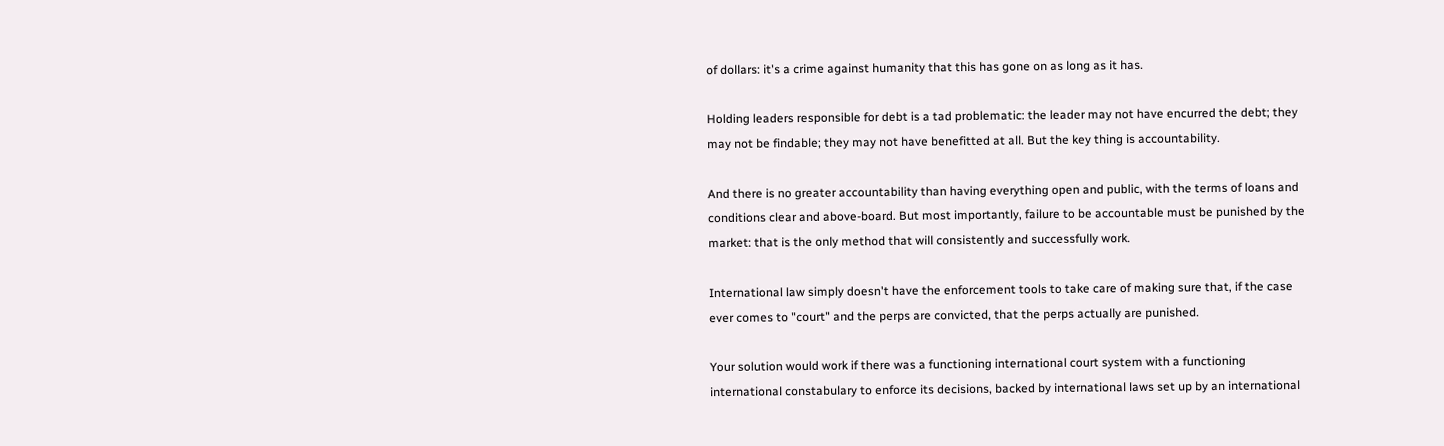of dollars: it's a crime against humanity that this has gone on as long as it has.

Holding leaders responsible for debt is a tad problematic: the leader may not have encurred the debt; they may not be findable; they may not have benefitted at all. But the key thing is accountability.

And there is no greater accountability than having everything open and public, with the terms of loans and conditions clear and above-board. But most importantly, failure to be accountable must be punished by the market: that is the only method that will consistently and successfully work.

International law simply doesn't have the enforcement tools to take care of making sure that, if the case ever comes to "court" and the perps are convicted, that the perps actually are punished.

Your solution would work if there was a functioning international court system with a functioning international constabulary to enforce its decisions, backed by international laws set up by an international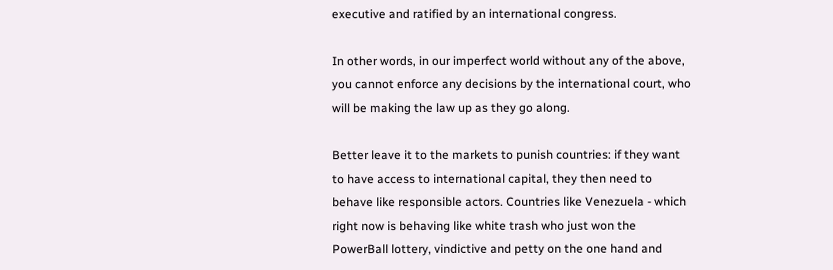executive and ratified by an international congress.

In other words, in our imperfect world without any of the above, you cannot enforce any decisions by the international court, who will be making the law up as they go along.

Better leave it to the markets to punish countries: if they want to have access to international capital, they then need to behave like responsible actors. Countries like Venezuela - which right now is behaving like white trash who just won the PowerBall lottery, vindictive and petty on the one hand and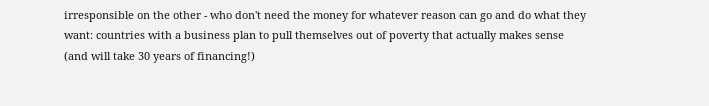irresponsible on the other - who don't need the money for whatever reason can go and do what they want: countries with a business plan to pull themselves out of poverty that actually makes sense (and will take 30 years of financing!)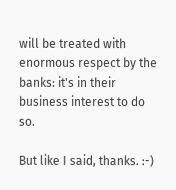will be treated with enormous respect by the banks: it's in their business interest to do so.

But like I said, thanks. :-)